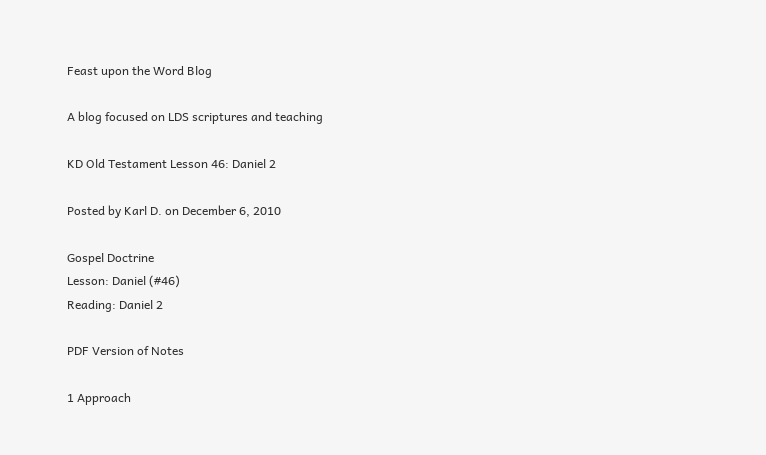Feast upon the Word Blog

A blog focused on LDS scriptures and teaching

KD Old Testament Lesson 46: Daniel 2

Posted by Karl D. on December 6, 2010

Gospel Doctrine
Lesson: Daniel (#46)
Reading: Daniel 2

PDF Version of Notes

1 Approach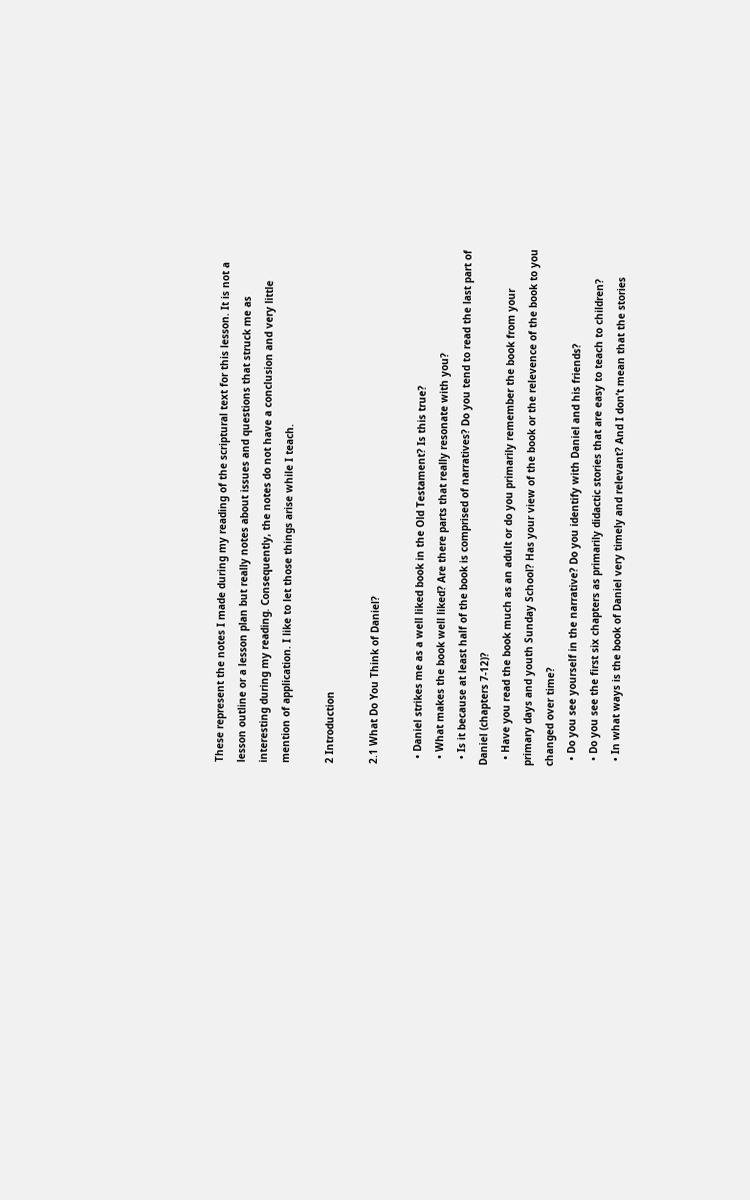These represent the notes I made during my reading of the scriptural text for this lesson. It is not a lesson outline or a lesson plan but really notes about issues and questions that struck me as interesting during my reading. Consequently, the notes do not have a conclusion and very little mention of application. I like to let those things arise while I teach.

2 Introduction

2.1 What Do You Think of Daniel?

  • Daniel strikes me as a well liked book in the Old Testament? Is this true?
  • What makes the book well liked? Are there parts that really resonate with you?
  • Is it because at least half of the book is comprised of narratives? Do you tend to read the last part of Daniel (chapters 7-12)?
  • Have you read the book much as an adult or do you primarily remember the book from your primary days and youth Sunday School? Has your view of the book or the relevence of the book to you changed over time?
  • Do you see yourself in the narrative? Do you identify with Daniel and his friends?
  • Do you see the first six chapters as primarily didactic stories that are easy to teach to children?
  • In what ways is the book of Daniel very timely and relevant? And I don’t mean that the stories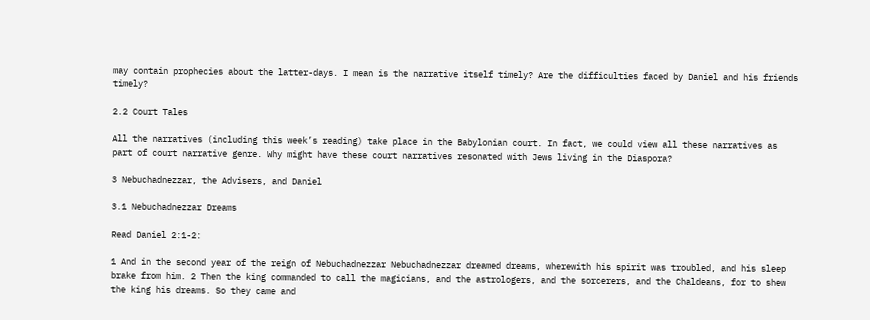may contain prophecies about the latter-days. I mean is the narrative itself timely? Are the difficulties faced by Daniel and his friends timely?

2.2 Court Tales

All the narratives (including this week’s reading) take place in the Babylonian court. In fact, we could view all these narratives as part of court narrative genre. Why might have these court narratives resonated with Jews living in the Diaspora?

3 Nebuchadnezzar, the Advisers, and Daniel

3.1 Nebuchadnezzar Dreams

Read Daniel 2:1-2:

1 And in the second year of the reign of Nebuchadnezzar Nebuchadnezzar dreamed dreams, wherewith his spirit was troubled, and his sleep brake from him. 2 Then the king commanded to call the magicians, and the astrologers, and the sorcerers, and the Chaldeans, for to shew the king his dreams. So they came and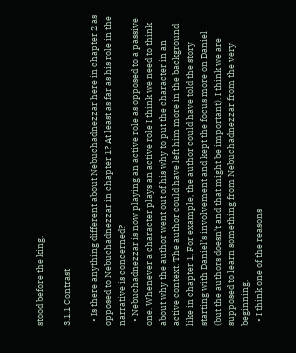stood before the king.

3.1.1 Contrast

  • Is there anything different about Nebuchadnezzar here in chapter 2 as opposed to Nebuchadnezzar in chapter 1? At least as far as his role in the narrative is concerned?
  • Nebuchadnezzar is now playing an active role as opposed to a passive one. Whenever a character plays an active role I think we need to think about why the author went out of his why to put the character in an active context. The author could have left him more in the background like in chapter 1. For example, the author could have told the story starting with Daniel’s involvement and kept the focus more on Daniel (but the authors doesn’t and that might be important). I think we are supposed to learn something from Nebuchadnezzar from the very beginning.
  • I think one of the reasons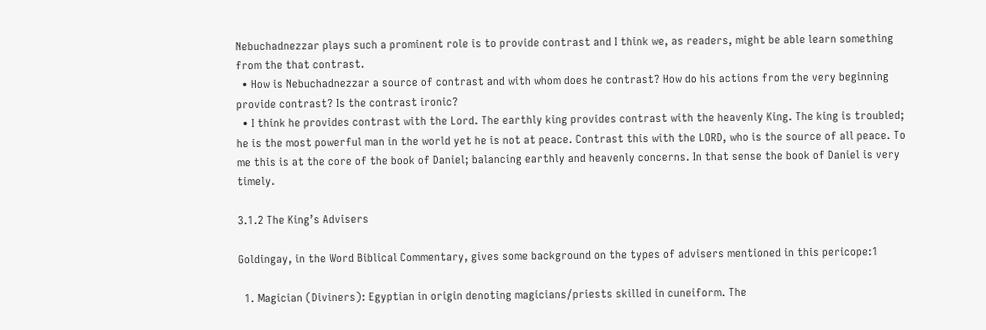Nebuchadnezzar plays such a prominent role is to provide contrast and I think we, as readers, might be able learn something from the that contrast.
  • How is Nebuchadnezzar a source of contrast and with whom does he contrast? How do his actions from the very beginning provide contrast? Is the contrast ironic?
  • I think he provides contrast with the Lord. The earthly king provides contrast with the heavenly King. The king is troubled; he is the most powerful man in the world yet he is not at peace. Contrast this with the LORD, who is the source of all peace. To me this is at the core of the book of Daniel; balancing earthly and heavenly concerns. In that sense the book of Daniel is very timely.

3.1.2 The King’s Advisers

Goldingay, in the Word Biblical Commentary, gives some background on the types of advisers mentioned in this pericope:1

  1. Magician (Diviners): Egyptian in origin denoting magicians/priests skilled in cuneiform. The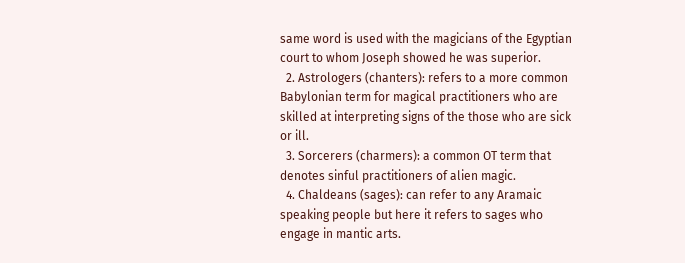same word is used with the magicians of the Egyptian court to whom Joseph showed he was superior.
  2. Astrologers (chanters): refers to a more common Babylonian term for magical practitioners who are skilled at interpreting signs of the those who are sick or ill.
  3. Sorcerers (charmers): a common OT term that denotes sinful practitioners of alien magic.
  4. Chaldeans (sages): can refer to any Aramaic speaking people but here it refers to sages who engage in mantic arts.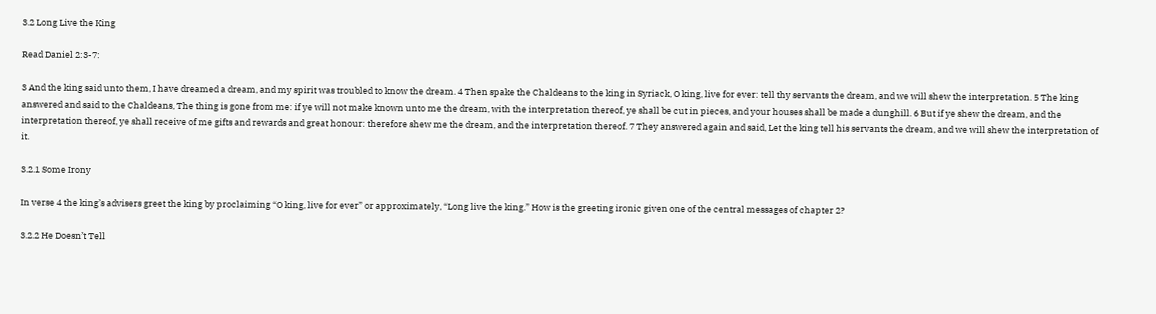3.2 Long Live the King

Read Daniel 2:3-7:

3 And the king said unto them, I have dreamed a dream, and my spirit was troubled to know the dream. 4 Then spake the Chaldeans to the king in Syriack, O king, live for ever: tell thy servants the dream, and we will shew the interpretation. 5 The king answered and said to the Chaldeans, The thing is gone from me: if ye will not make known unto me the dream, with the interpretation thereof, ye shall be cut in pieces, and your houses shall be made a dunghill. 6 But if ye shew the dream, and the interpretation thereof, ye shall receive of me gifts and rewards and great honour: therefore shew me the dream, and the interpretation thereof. 7 They answered again and said, Let the king tell his servants the dream, and we will shew the interpretation of it.

3.2.1 Some Irony

In verse 4 the king’s advisers greet the king by proclaiming “O king, live for ever” or approximately, “Long live the king.” How is the greeting ironic given one of the central messages of chapter 2?

3.2.2 He Doesn’t Tell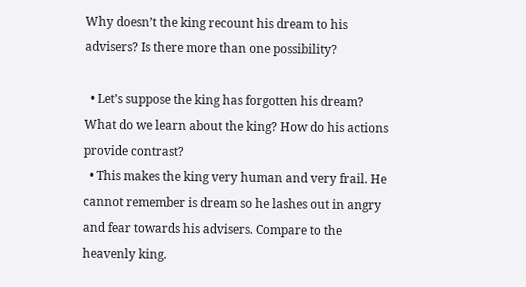Why doesn’t the king recount his dream to his advisers? Is there more than one possibility?

  • Let’s suppose the king has forgotten his dream? What do we learn about the king? How do his actions provide contrast?
  • This makes the king very human and very frail. He cannot remember is dream so he lashes out in angry and fear towards his advisers. Compare to the heavenly king.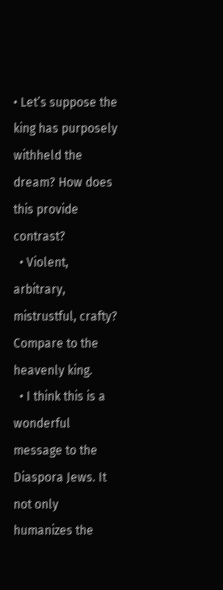• Let’s suppose the king has purposely withheld the dream? How does this provide contrast?
  • Violent, arbitrary, mistrustful, crafty? Compare to the heavenly king.
  • I think this is a wonderful message to the Diaspora Jews. It not only humanizes the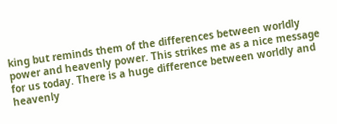king but reminds them of the differences between worldly power and heavenly power. This strikes me as a nice message for us today. There is a huge difference between worldly and heavenly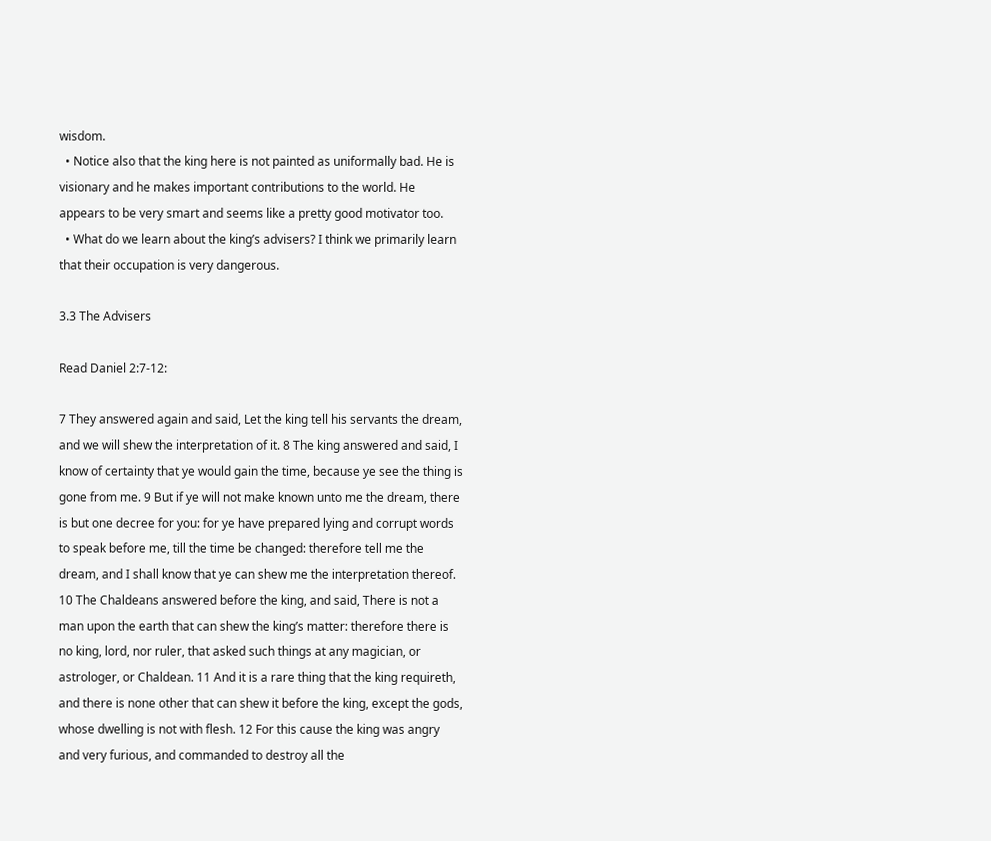wisdom.
  • Notice also that the king here is not painted as uniformally bad. He is visionary and he makes important contributions to the world. He appears to be very smart and seems like a pretty good motivator too.
  • What do we learn about the king’s advisers? I think we primarily learn that their occupation is very dangerous.

3.3 The Advisers

Read Daniel 2:7-12:

7 They answered again and said, Let the king tell his servants the dream, and we will shew the interpretation of it. 8 The king answered and said, I know of certainty that ye would gain the time, because ye see the thing is gone from me. 9 But if ye will not make known unto me the dream, there is but one decree for you: for ye have prepared lying and corrupt words to speak before me, till the time be changed: therefore tell me the dream, and I shall know that ye can shew me the interpretation thereof. 10 The Chaldeans answered before the king, and said, There is not a man upon the earth that can shew the king’s matter: therefore there is no king, lord, nor ruler, that asked such things at any magician, or astrologer, or Chaldean. 11 And it is a rare thing that the king requireth, and there is none other that can shew it before the king, except the gods, whose dwelling is not with flesh. 12 For this cause the king was angry and very furious, and commanded to destroy all the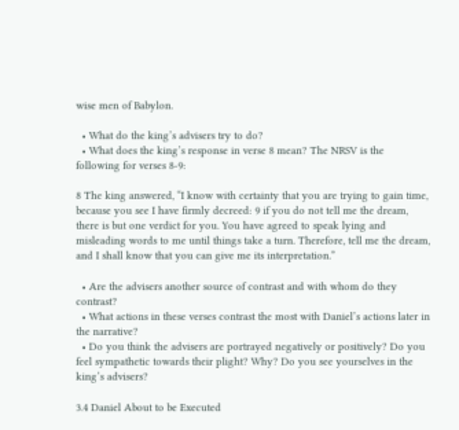wise men of Babylon.

  • What do the king’s advisers try to do?
  • What does the king’s response in verse 8 mean? The NRSV is the following for verses 8-9:

8 The king answered, “I know with certainty that you are trying to gain time, because you see I have firmly decreed: 9 if you do not tell me the dream, there is but one verdict for you. You have agreed to speak lying and misleading words to me until things take a turn. Therefore, tell me the dream, and I shall know that you can give me its interpretation.”

  • Are the advisers another source of contrast and with whom do they contrast?
  • What actions in these verses contrast the most with Daniel’s actions later in the narrative?
  • Do you think the advisers are portrayed negatively or positively? Do you feel sympathetic towards their plight? Why? Do you see yourselves in the king’s advisers?

3.4 Daniel About to be Executed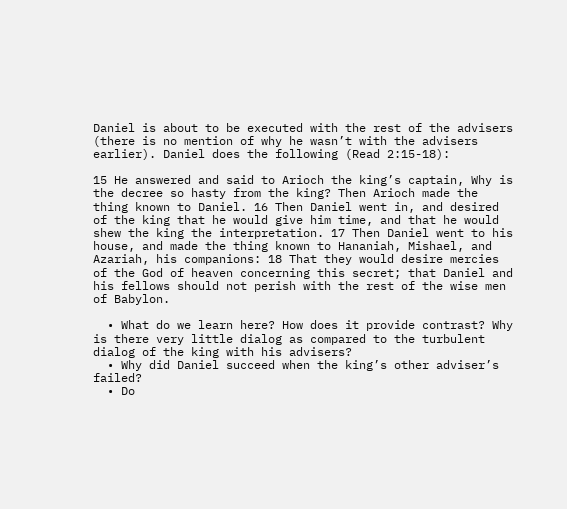Daniel is about to be executed with the rest of the advisers (there is no mention of why he wasn’t with the advisers earlier). Daniel does the following (Read 2:15-18):

15 He answered and said to Arioch the king’s captain, Why is the decree so hasty from the king? Then Arioch made the thing known to Daniel. 16 Then Daniel went in, and desired of the king that he would give him time, and that he would shew the king the interpretation. 17 Then Daniel went to his house, and made the thing known to Hananiah, Mishael, and Azariah, his companions: 18 That they would desire mercies of the God of heaven concerning this secret; that Daniel and his fellows should not perish with the rest of the wise men of Babylon.

  • What do we learn here? How does it provide contrast? Why is there very little dialog as compared to the turbulent dialog of the king with his advisers?
  • Why did Daniel succeed when the king’s other adviser’s failed?
  • Do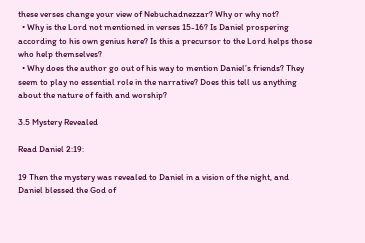these verses change your view of Nebuchadnezzar? Why or why not?
  • Why is the Lord not mentioned in verses 15-16? Is Daniel prospering according to his own genius here? Is this a precursor to the Lord helps those who help themselves?
  • Why does the author go out of his way to mention Daniel’s friends? They seem to play no essential role in the narrative? Does this tell us anything about the nature of faith and worship?

3.5 Mystery Revealed

Read Daniel 2:19:

19 Then the mystery was revealed to Daniel in a vision of the night, and Daniel blessed the God of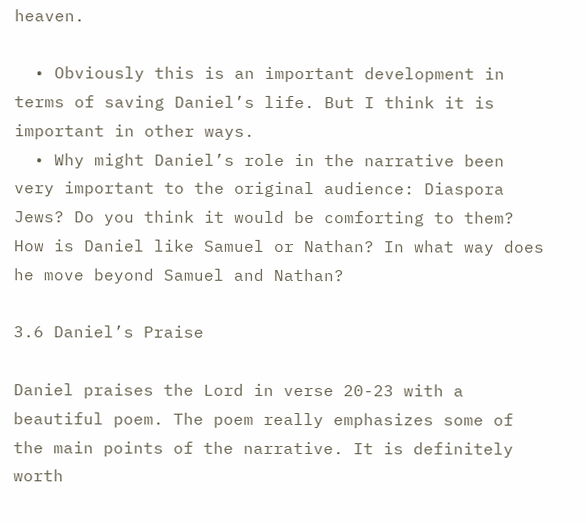heaven.

  • Obviously this is an important development in terms of saving Daniel’s life. But I think it is important in other ways.
  • Why might Daniel’s role in the narrative been very important to the original audience: Diaspora Jews? Do you think it would be comforting to them? How is Daniel like Samuel or Nathan? In what way does he move beyond Samuel and Nathan?

3.6 Daniel’s Praise

Daniel praises the Lord in verse 20-23 with a beautiful poem. The poem really emphasizes some of the main points of the narrative. It is definitely worth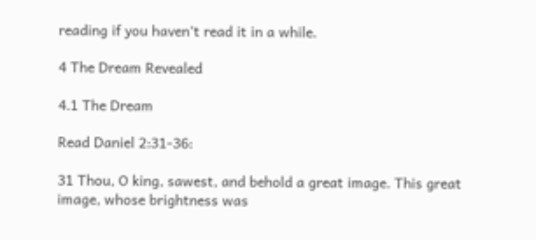reading if you haven’t read it in a while.

4 The Dream Revealed

4.1 The Dream

Read Daniel 2:31-36:

31 Thou, O king, sawest, and behold a great image. This great image, whose brightness was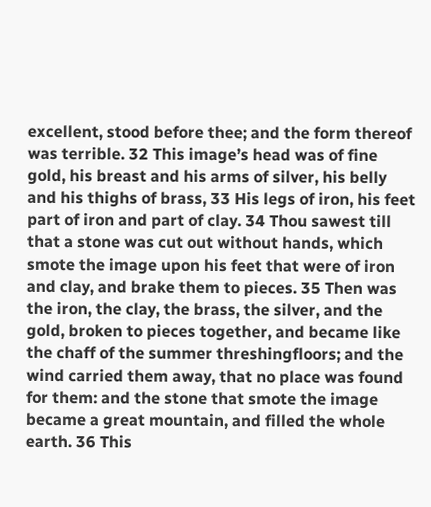excellent, stood before thee; and the form thereof was terrible. 32 This image’s head was of fine gold, his breast and his arms of silver, his belly and his thighs of brass, 33 His legs of iron, his feet part of iron and part of clay. 34 Thou sawest till that a stone was cut out without hands, which smote the image upon his feet that were of iron and clay, and brake them to pieces. 35 Then was the iron, the clay, the brass, the silver, and the gold, broken to pieces together, and became like the chaff of the summer threshingfloors; and the wind carried them away, that no place was found for them: and the stone that smote the image became a great mountain, and filled the whole earth. 36 This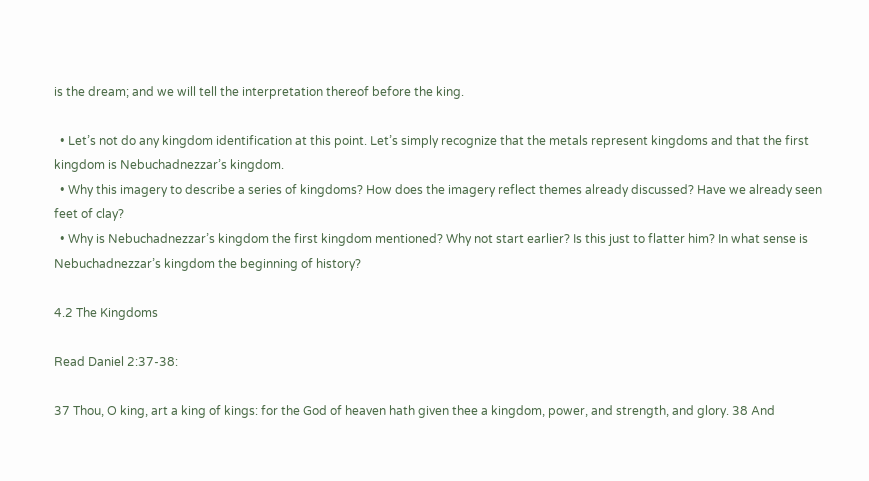is the dream; and we will tell the interpretation thereof before the king.

  • Let’s not do any kingdom identification at this point. Let’s simply recognize that the metals represent kingdoms and that the first kingdom is Nebuchadnezzar’s kingdom.
  • Why this imagery to describe a series of kingdoms? How does the imagery reflect themes already discussed? Have we already seen feet of clay?
  • Why is Nebuchadnezzar’s kingdom the first kingdom mentioned? Why not start earlier? Is this just to flatter him? In what sense is Nebuchadnezzar’s kingdom the beginning of history?

4.2 The Kingdoms

Read Daniel 2:37-38:

37 Thou, O king, art a king of kings: for the God of heaven hath given thee a kingdom, power, and strength, and glory. 38 And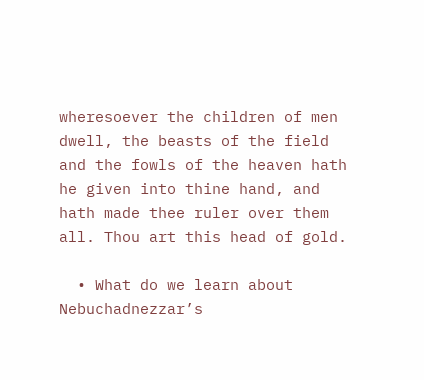wheresoever the children of men dwell, the beasts of the field and the fowls of the heaven hath he given into thine hand, and hath made thee ruler over them all. Thou art this head of gold.

  • What do we learn about Nebuchadnezzar’s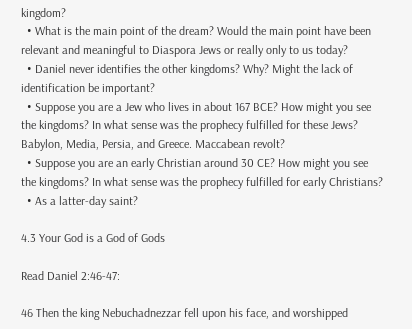kingdom?
  • What is the main point of the dream? Would the main point have been relevant and meaningful to Diaspora Jews or really only to us today?
  • Daniel never identifies the other kingdoms? Why? Might the lack of identification be important?
  • Suppose you are a Jew who lives in about 167 BCE? How might you see the kingdoms? In what sense was the prophecy fulfilled for these Jews? Babylon, Media, Persia, and Greece. Maccabean revolt?
  • Suppose you are an early Christian around 30 CE? How might you see the kingdoms? In what sense was the prophecy fulfilled for early Christians?
  • As a latter-day saint?

4.3 Your God is a God of Gods

Read Daniel 2:46-47:

46 Then the king Nebuchadnezzar fell upon his face, and worshipped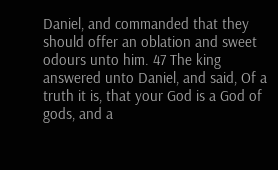Daniel, and commanded that they should offer an oblation and sweet odours unto him. 47 The king answered unto Daniel, and said, Of a truth it is, that your God is a God of gods, and a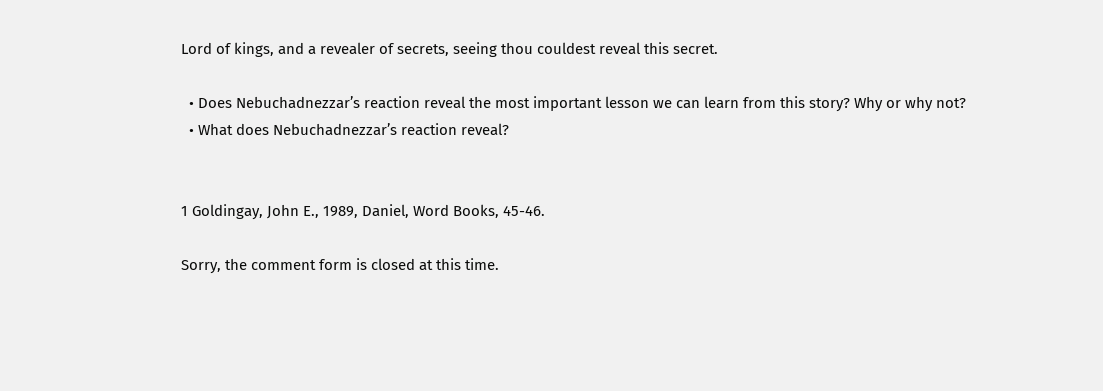Lord of kings, and a revealer of secrets, seeing thou couldest reveal this secret.

  • Does Nebuchadnezzar’s reaction reveal the most important lesson we can learn from this story? Why or why not?
  • What does Nebuchadnezzar’s reaction reveal?


1 Goldingay, John E., 1989, Daniel, Word Books, 45-46.

Sorry, the comment form is closed at this time.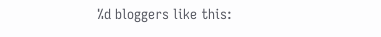%d bloggers like this: